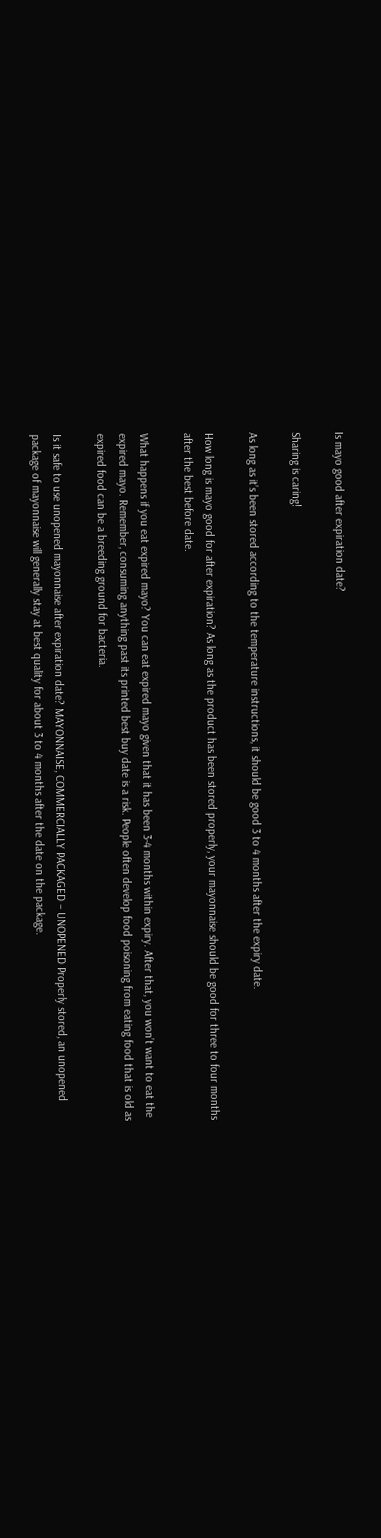Is mayo good after expiration date?

Sharing is caring!

As long as it’s been stored according to the temperature instructions, it should be good 3 to 4 months after the expiry date.

How long is mayo good for after expiration? As long as the product has been stored properly, your mayonnaise should be good for three to four months after the best before date.

What happens if you eat expired mayo? You can eat expired mayo given that it has been 3-4 months within expiry. After that, you won’t want to eat the expired mayo. Remember, consuming anything past its printed best buy date is a risk. People often develop food poisoning from eating food that is old as expired food can be a breeding ground for bacteria.

Is it safe to use unopened mayonnaise after expiration date? MAYONNAISE, COMMERCIALLY PACKAGED – UNOPENED Properly stored, an unopened package of mayonnaise will generally stay at best quality for about 3 to 4 months after the date on the package.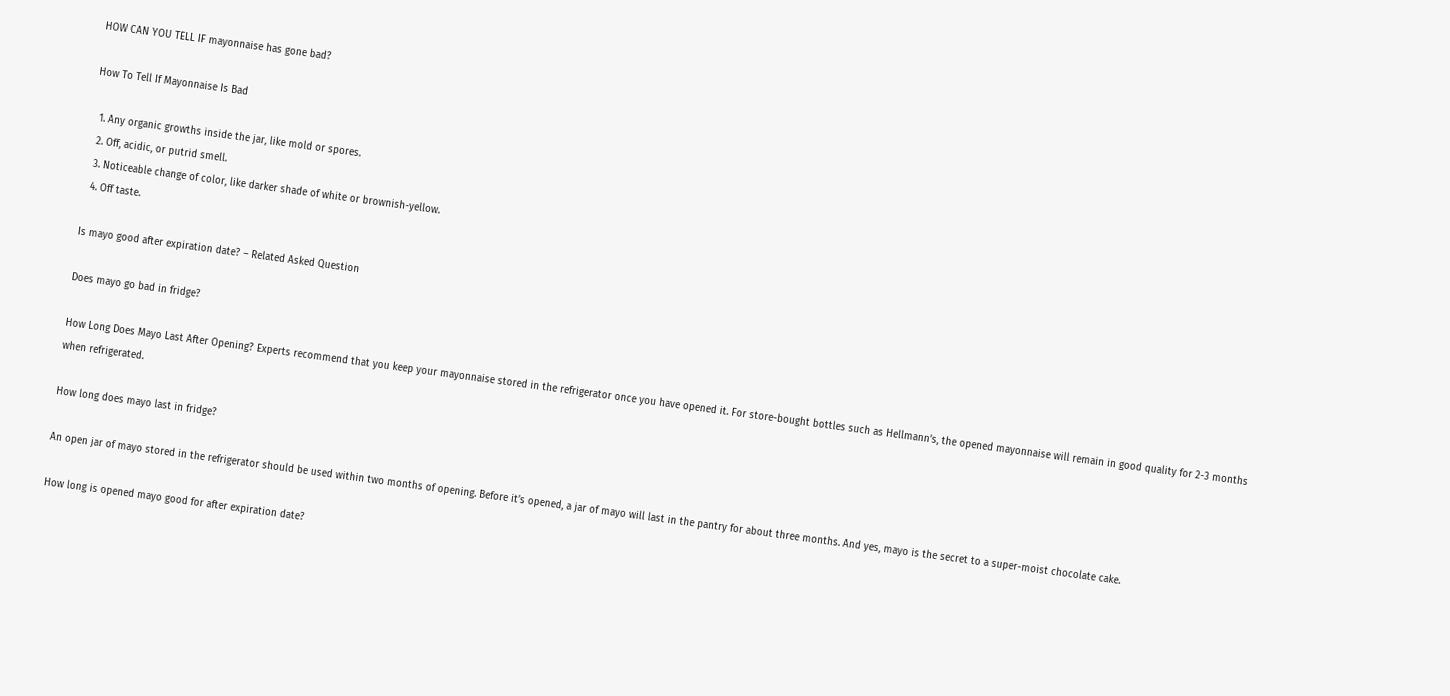HOW CAN YOU TELL IF mayonnaise has gone bad?

How To Tell If Mayonnaise Is Bad

  1. Any organic growths inside the jar, like mold or spores.
  2. Off, acidic, or putrid smell.
  3. Noticeable change of color, like darker shade of white or brownish-yellow.
  4. Off taste.

Is mayo good after expiration date? – Related Asked Question

Does mayo go bad in fridge?

How Long Does Mayo Last After Opening? Experts recommend that you keep your mayonnaise stored in the refrigerator once you have opened it. For store-bought bottles such as Hellmann’s, the opened mayonnaise will remain in good quality for 2-3 months when refrigerated.

How long does mayo last in fridge?

An open jar of mayo stored in the refrigerator should be used within two months of opening. Before it’s opened, a jar of mayo will last in the pantry for about three months. And yes, mayo is the secret to a super-moist chocolate cake.

How long is opened mayo good for after expiration date?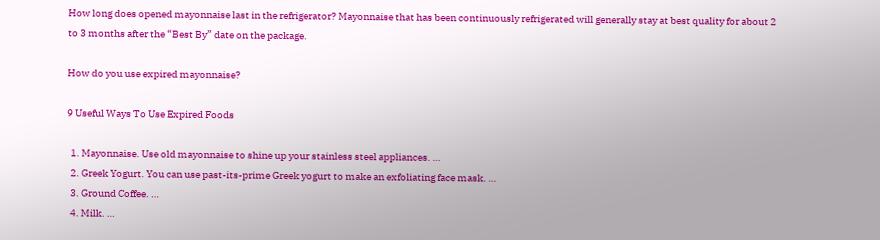How long does opened mayonnaise last in the refrigerator? Mayonnaise that has been continuously refrigerated will generally stay at best quality for about 2 to 3 months after the “Best By” date on the package.

How do you use expired mayonnaise?

9 Useful Ways To Use Expired Foods

  1. Mayonnaise. Use old mayonnaise to shine up your stainless steel appliances. …
  2. Greek Yogurt. You can use past-its-prime Greek yogurt to make an exfoliating face mask. …
  3. Ground Coffee. …
  4. Milk. …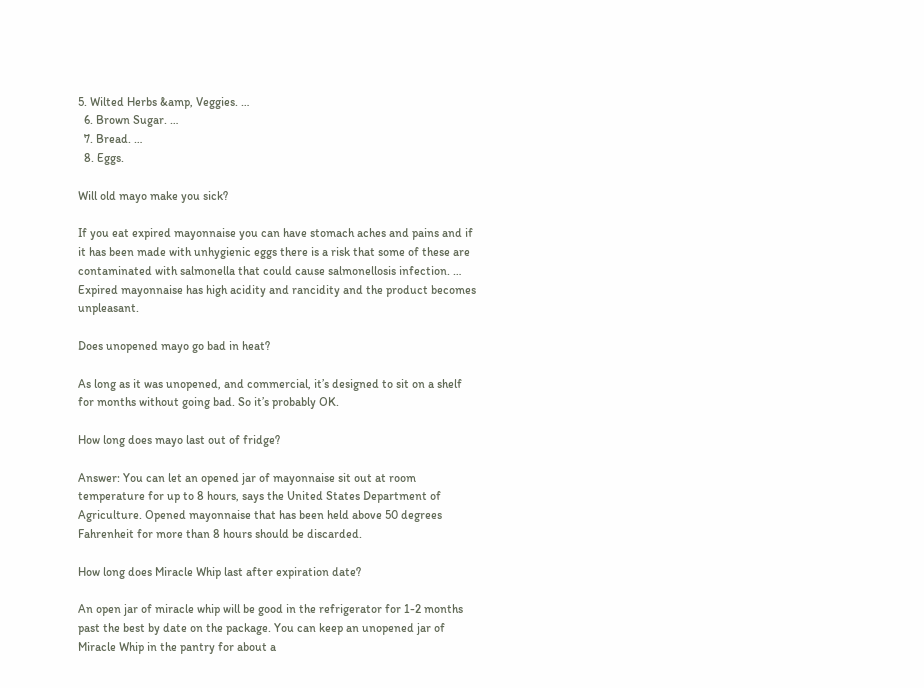5. Wilted Herbs &amp, Veggies. …
  6. Brown Sugar. …
  7. Bread. …
  8. Eggs.

Will old mayo make you sick?

If you eat expired mayonnaise you can have stomach aches and pains and if it has been made with unhygienic eggs there is a risk that some of these are contaminated with salmonella that could cause salmonellosis infection. … Expired mayonnaise has high acidity and rancidity and the product becomes unpleasant.

Does unopened mayo go bad in heat?

As long as it was unopened, and commercial, it’s designed to sit on a shelf for months without going bad. So it’s probably OK.

How long does mayo last out of fridge?

Answer: You can let an opened jar of mayonnaise sit out at room temperature for up to 8 hours, says the United States Department of Agriculture. Opened mayonnaise that has been held above 50 degrees Fahrenheit for more than 8 hours should be discarded.

How long does Miracle Whip last after expiration date?

An open jar of miracle whip will be good in the refrigerator for 1-2 months past the best by date on the package. You can keep an unopened jar of Miracle Whip in the pantry for about a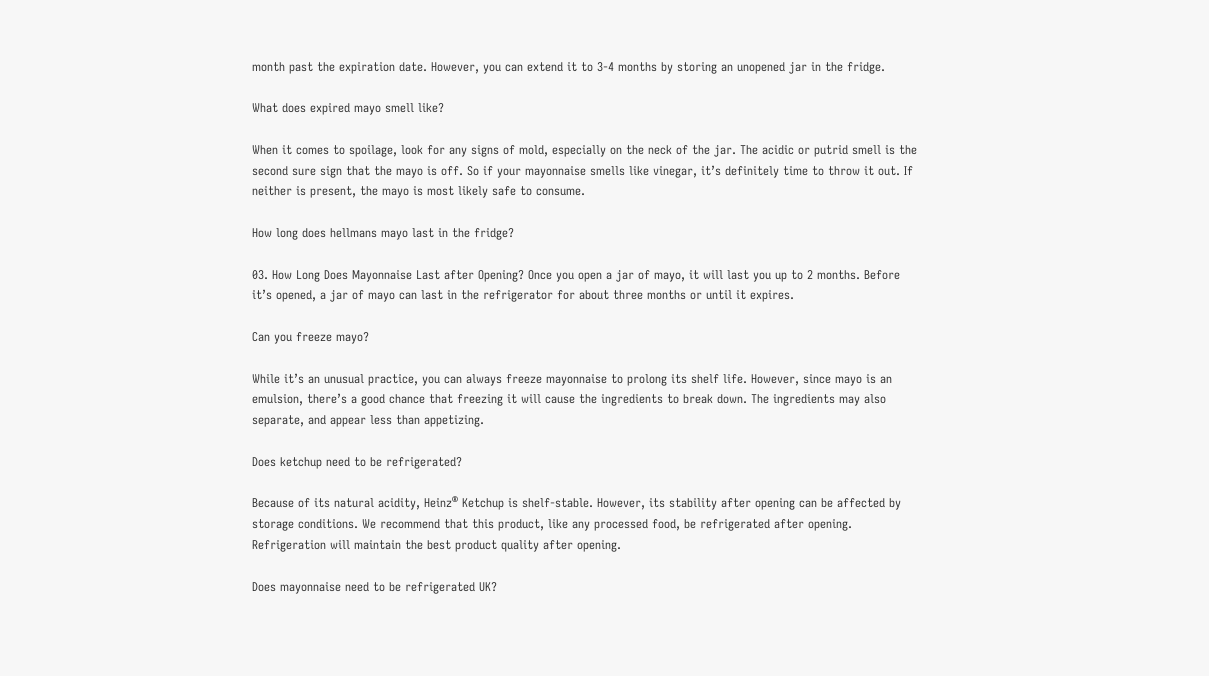month past the expiration date. However, you can extend it to 3-4 months by storing an unopened jar in the fridge.

What does expired mayo smell like?

When it comes to spoilage, look for any signs of mold, especially on the neck of the jar. The acidic or putrid smell is the second sure sign that the mayo is off. So if your mayonnaise smells like vinegar, it’s definitely time to throw it out. If neither is present, the mayo is most likely safe to consume.

How long does hellmans mayo last in the fridge?

03. How Long Does Mayonnaise Last after Opening? Once you open a jar of mayo, it will last you up to 2 months. Before it’s opened, a jar of mayo can last in the refrigerator for about three months or until it expires.

Can you freeze mayo?

While it’s an unusual practice, you can always freeze mayonnaise to prolong its shelf life. However, since mayo is an emulsion, there’s a good chance that freezing it will cause the ingredients to break down. The ingredients may also separate, and appear less than appetizing.

Does ketchup need to be refrigerated?

Because of its natural acidity, Heinz® Ketchup is shelf-stable. However, its stability after opening can be affected by storage conditions. We recommend that this product, like any processed food, be refrigerated after opening. Refrigeration will maintain the best product quality after opening.

Does mayonnaise need to be refrigerated UK?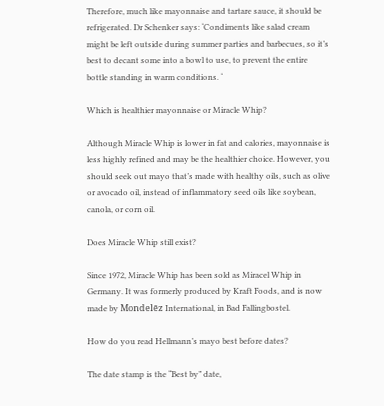Therefore, much like mayonnaise and tartare sauce, it should be refrigerated. Dr Schenker says: ‘Condiments like salad cream might be left outside during summer parties and barbecues, so it’s best to decant some into a bowl to use, to prevent the entire bottle standing in warm conditions. ‘

Which is healthier mayonnaise or Miracle Whip?

Although Miracle Whip is lower in fat and calories, mayonnaise is less highly refined and may be the healthier choice. However, you should seek out mayo that’s made with healthy oils, such as olive or avocado oil, instead of inflammatory seed oils like soybean, canola, or corn oil.

Does Miracle Whip still exist?

Since 1972, Miracle Whip has been sold as Miracel Whip in Germany. It was formerly produced by Kraft Foods, and is now made by Mondelēz International, in Bad Fallingbostel.

How do you read Hellmann’s mayo best before dates?

The date stamp is the “Best by” date,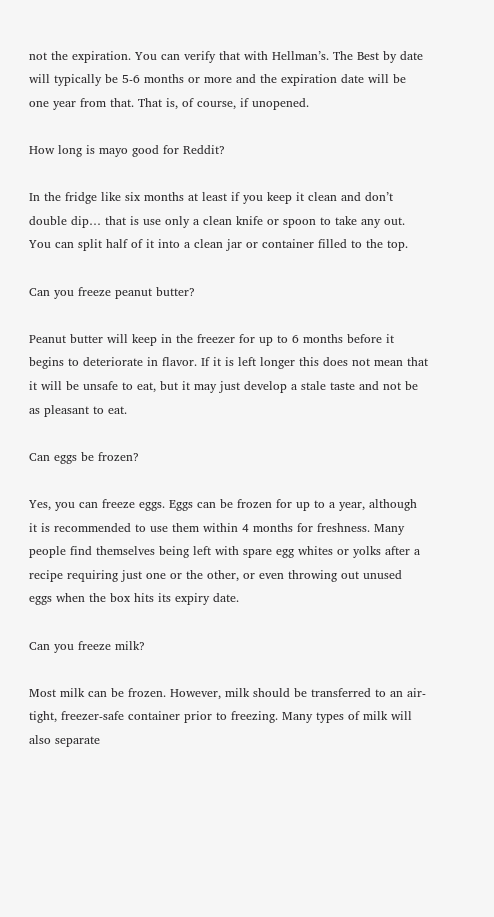not the expiration. You can verify that with Hellman’s. The Best by date will typically be 5-6 months or more and the expiration date will be one year from that. That is, of course, if unopened.

How long is mayo good for Reddit?

In the fridge like six months at least if you keep it clean and don’t double dip… that is use only a clean knife or spoon to take any out. You can split half of it into a clean jar or container filled to the top.

Can you freeze peanut butter?

Peanut butter will keep in the freezer for up to 6 months before it begins to deteriorate in flavor. If it is left longer this does not mean that it will be unsafe to eat, but it may just develop a stale taste and not be as pleasant to eat.

Can eggs be frozen?

Yes, you can freeze eggs. Eggs can be frozen for up to a year, although it is recommended to use them within 4 months for freshness. Many people find themselves being left with spare egg whites or yolks after a recipe requiring just one or the other, or even throwing out unused eggs when the box hits its expiry date.

Can you freeze milk?

Most milk can be frozen. However, milk should be transferred to an air-tight, freezer-safe container prior to freezing. Many types of milk will also separate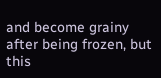and become grainy after being frozen, but this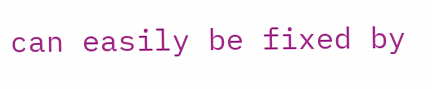can easily be fixed by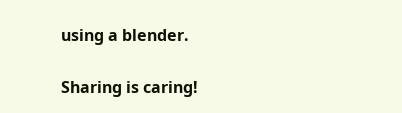using a blender.

Sharing is caring!